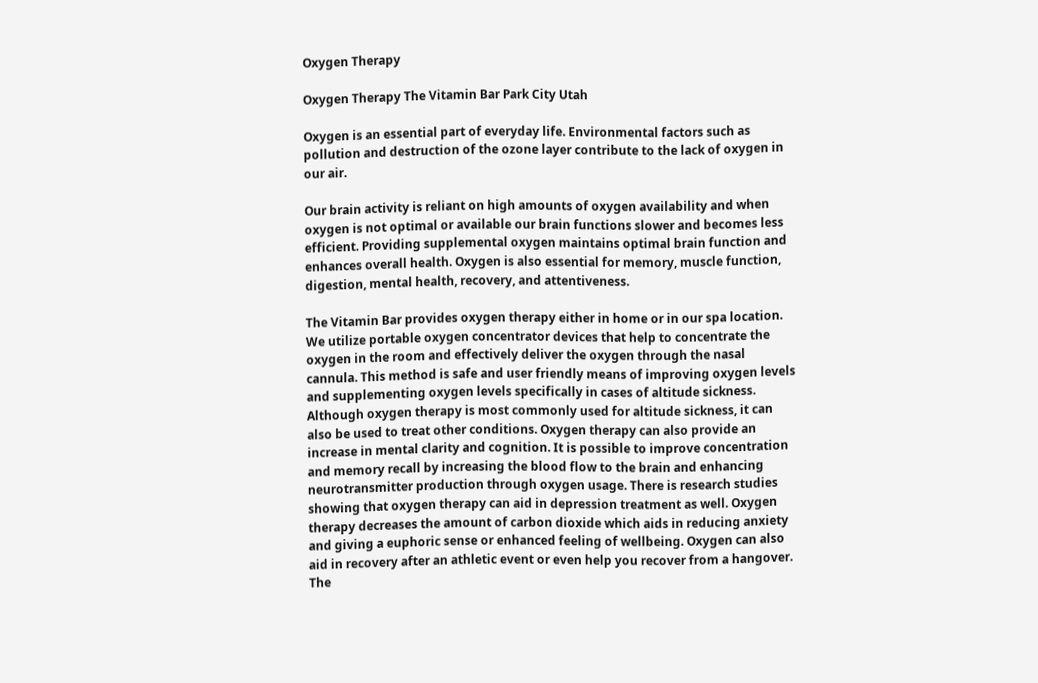Oxygen Therapy

Oxygen Therapy The Vitamin Bar Park City Utah

Oxygen is an essential part of everyday life. Environmental factors such as pollution and destruction of the ozone layer contribute to the lack of oxygen in our air.

Our brain activity is reliant on high amounts of oxygen availability and when oxygen is not optimal or available our brain functions slower and becomes less efficient. Providing supplemental oxygen maintains optimal brain function and enhances overall health. Oxygen is also essential for memory, muscle function, digestion, mental health, recovery, and attentiveness.

The Vitamin Bar provides oxygen therapy either in home or in our spa location. We utilize portable oxygen concentrator devices that help to concentrate the oxygen in the room and effectively deliver the oxygen through the nasal cannula. This method is safe and user friendly means of improving oxygen levels and supplementing oxygen levels specifically in cases of altitude sickness. Although oxygen therapy is most commonly used for altitude sickness, it can also be used to treat other conditions. Oxygen therapy can also provide an increase in mental clarity and cognition. It is possible to improve concentration and memory recall by increasing the blood flow to the brain and enhancing neurotransmitter production through oxygen usage. There is research studies showing that oxygen therapy can aid in depression treatment as well. Oxygen therapy decreases the amount of carbon dioxide which aids in reducing anxiety and giving a euphoric sense or enhanced feeling of wellbeing. Oxygen can also aid in recovery after an athletic event or even help you recover from a hangover. The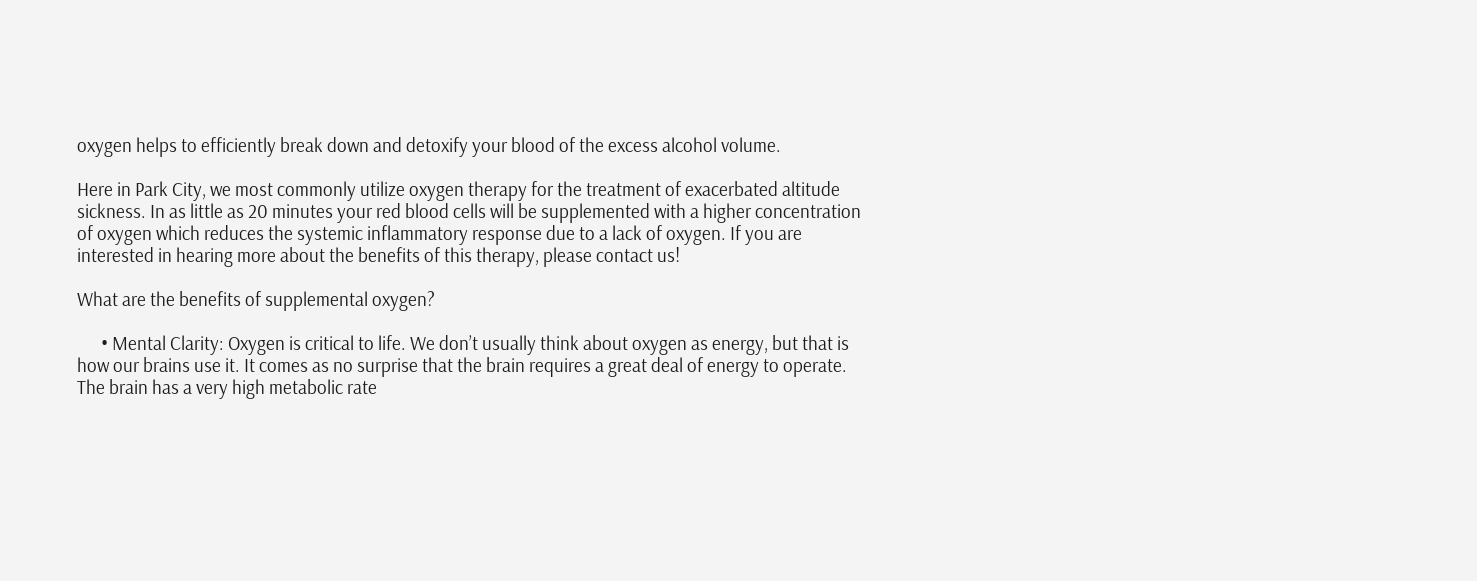oxygen helps to efficiently break down and detoxify your blood of the excess alcohol volume.

Here in Park City, we most commonly utilize oxygen therapy for the treatment of exacerbated altitude sickness. In as little as 20 minutes your red blood cells will be supplemented with a higher concentration of oxygen which reduces the systemic inflammatory response due to a lack of oxygen. If you are interested in hearing more about the benefits of this therapy, please contact us!

What are the benefits of supplemental oxygen?

      • Mental Clarity: Oxygen is critical to life. We don’t usually think about oxygen as energy, but that is how our brains use it. It comes as no surprise that the brain requires a great deal of energy to operate. The brain has a very high metabolic rate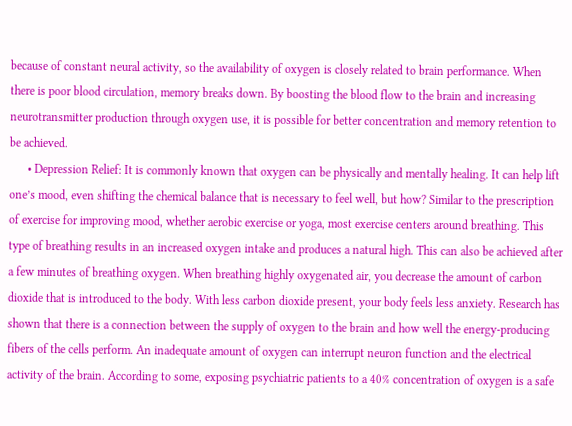because of constant neural activity, so the availability of oxygen is closely related to brain performance. When there is poor blood circulation, memory breaks down. By boosting the blood flow to the brain and increasing neurotransmitter production through oxygen use, it is possible for better concentration and memory retention to be achieved.
      • Depression Relief: It is commonly known that oxygen can be physically and mentally healing. It can help lift one’s mood, even shifting the chemical balance that is necessary to feel well, but how? Similar to the prescription of exercise for improving mood, whether aerobic exercise or yoga, most exercise centers around breathing. This type of breathing results in an increased oxygen intake and produces a natural high. This can also be achieved after a few minutes of breathing oxygen. When breathing highly oxygenated air, you decrease the amount of carbon dioxide that is introduced to the body. With less carbon dioxide present, your body feels less anxiety. Research has shown that there is a connection between the supply of oxygen to the brain and how well the energy-producing fibers of the cells perform. An inadequate amount of oxygen can interrupt neuron function and the electrical activity of the brain. According to some, exposing psychiatric patients to a 40% concentration of oxygen is a safe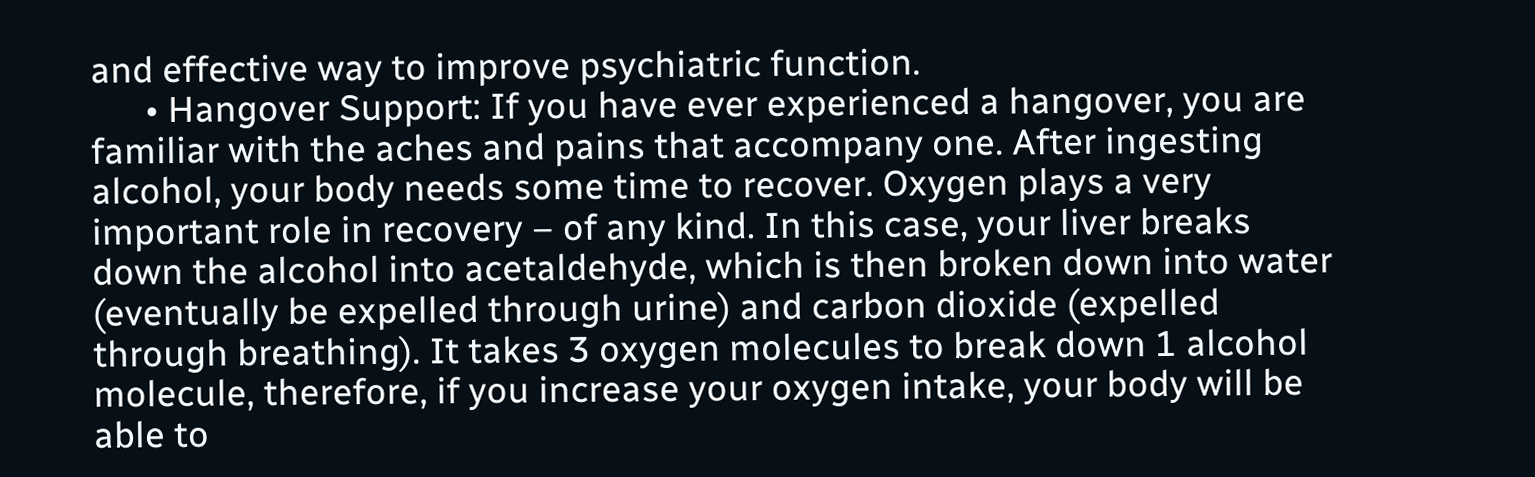and effective way to improve psychiatric function.
      • Hangover Support: If you have ever experienced a hangover, you are familiar with the aches and pains that accompany one. After ingesting alcohol, your body needs some time to recover. Oxygen plays a very important role in recovery – of any kind. In this case, your liver breaks down the alcohol into acetaldehyde, which is then broken down into water (eventually be expelled through urine) and carbon dioxide (expelled through breathing). It takes 3 oxygen molecules to break down 1 alcohol molecule, therefore, if you increase your oxygen intake, your body will be able to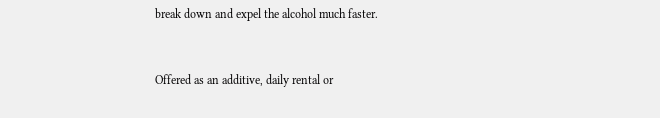break down and expel the alcohol much faster.


Offered as an additive, daily rental or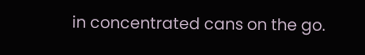in concentrated cans on the go.